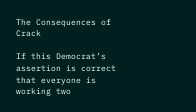The Consequences of Crack

If this Democrat’s assertion is correct that everyone is working two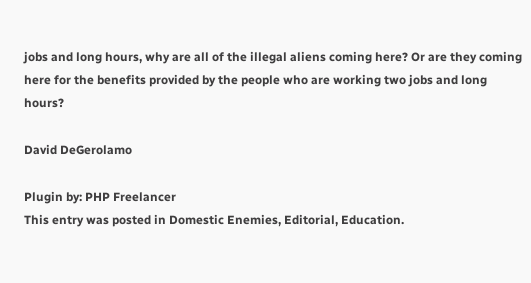jobs and long hours, why are all of the illegal aliens coming here? Or are they coming here for the benefits provided by the people who are working two jobs and long hours?

David DeGerolamo

Plugin by: PHP Freelancer
This entry was posted in Domestic Enemies, Editorial, Education.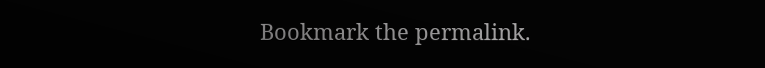Bookmark the permalink.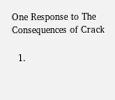One Response to The Consequences of Crack

  1.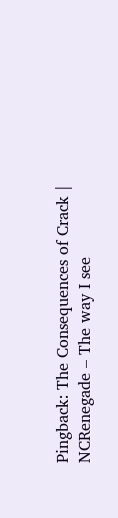Pingback: The Consequences of Crack | NCRenegade – The way I see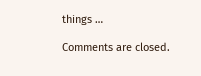things …

Comments are closed.